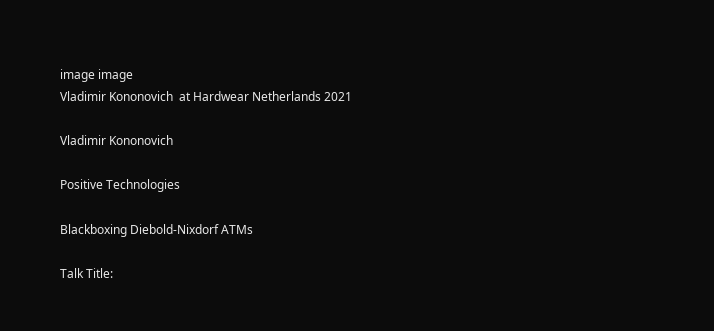image image
Vladimir Kononovich  at Hardwear Netherlands 2021

Vladimir Kononovich

Positive Technologies

Blackboxing Diebold-Nixdorf ATMs

Talk Title: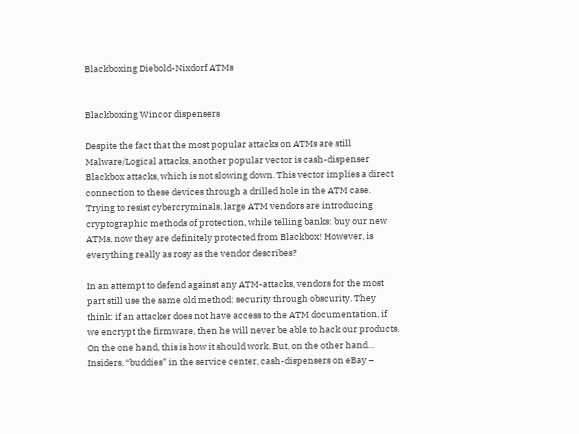Blackboxing Diebold-Nixdorf ATMs


Blackboxing Wincor dispensers

Despite the fact that the most popular attacks on ATMs are still Malware/Logical attacks, another popular vector is cash-dispenser Blackbox attacks, which is not slowing down. This vector implies a direct connection to these devices through a drilled hole in the ATM case. Trying to resist cybercryminals, large ATM vendors are introducing cryptographic methods of protection, while telling banks: buy our new ATMs, now they are definitely protected from Blackbox! However, is everything really as rosy as the vendor describes?

In an attempt to defend against any ATM-attacks, vendors for the most part still use the same old method: security through obscurity. They think: if an attacker does not have access to the ATM documentation, if we encrypt the firmware, then he will never be able to hack our products. On the one hand, this is how it should work. But, on the other hand… Insiders, “buddies” in the service center, cash-dispensers on eBay –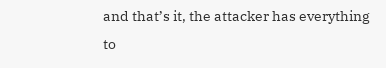and that’s it, the attacker has everything to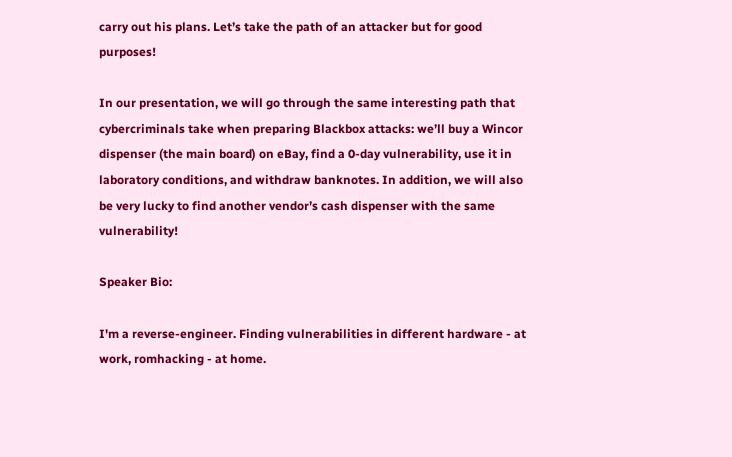carry out his plans. Let’s take the path of an attacker but for good purposes!

In our presentation, we will go through the same interesting path that cybercriminals take when preparing Blackbox attacks: we’ll buy a Wincor dispenser (the main board) on eBay, find a 0-day vulnerability, use it in laboratory conditions, and withdraw banknotes. In addition, we will also be very lucky to find another vendor’s cash dispenser with the same vulnerability!

Speaker Bio:

I'm a reverse-engineer. Finding vulnerabilities in different hardware - at work, romhacking - at home.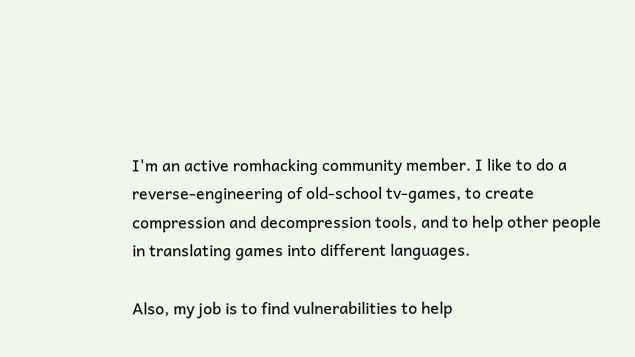I'm an active romhacking community member. I like to do a reverse-engineering of old-school tv-games, to create compression and decompression tools, and to help other people in translating games into different languages.

Also, my job is to find vulnerabilities to help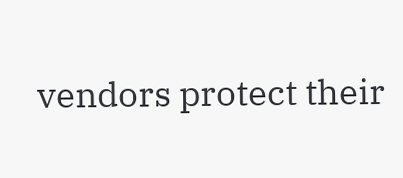vendors protect their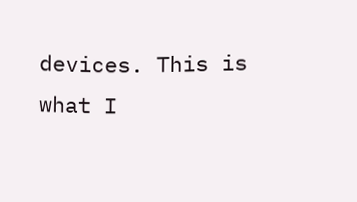devices. This is what I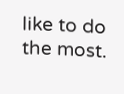like to do the most.